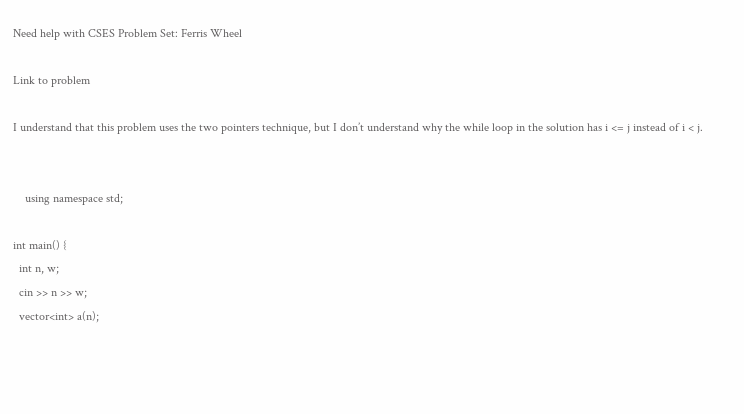Need help with CSES Problem Set: Ferris Wheel

Link to problem

I understand that this problem uses the two pointers technique, but I don’t understand why the while loop in the solution has i <= j instead of i < j.


    using namespace std;

int main() {
  int n, w;
  cin >> n >> w;
  vector<int> a(n);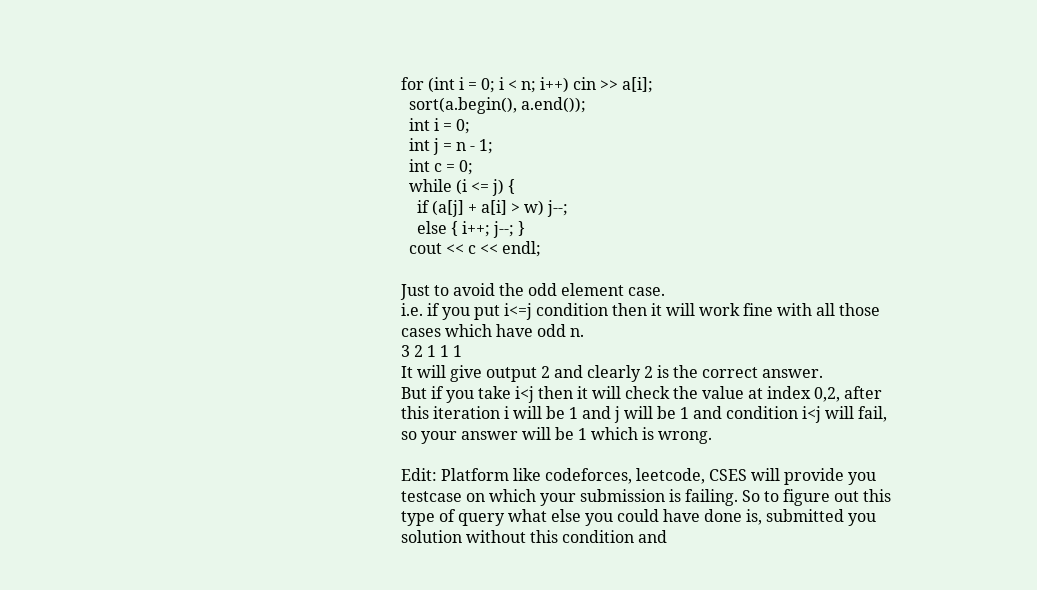for (int i = 0; i < n; i++) cin >> a[i];
  sort(a.begin(), a.end());
  int i = 0;
  int j = n - 1;
  int c = 0;
  while (i <= j) {
    if (a[j] + a[i] > w) j--;
    else { i++; j--; }
  cout << c << endl;

Just to avoid the odd element case.
i.e. if you put i<=j condition then it will work fine with all those cases which have odd n.
3 2 1 1 1
It will give output 2 and clearly 2 is the correct answer.
But if you take i<j then it will check the value at index 0,2, after this iteration i will be 1 and j will be 1 and condition i<j will fail, so your answer will be 1 which is wrong.

Edit: Platform like codeforces, leetcode, CSES will provide you testcase on which your submission is failing. So to figure out this type of query what else you could have done is, submitted you solution without this condition and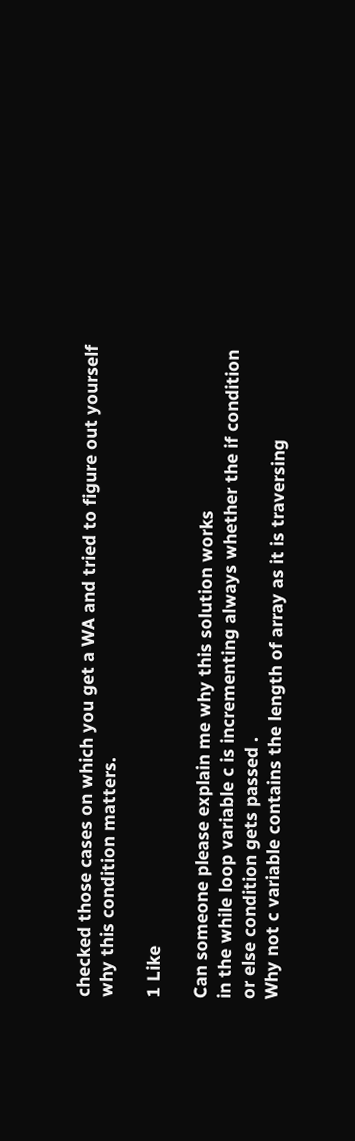checked those cases on which you get a WA and tried to figure out yourself why this condition matters.

1 Like

Can someone please explain me why this solution works
in the while loop variable c is incrementing always whether the if condition or else condition gets passed .
Why not c variable contains the length of array as it is traversing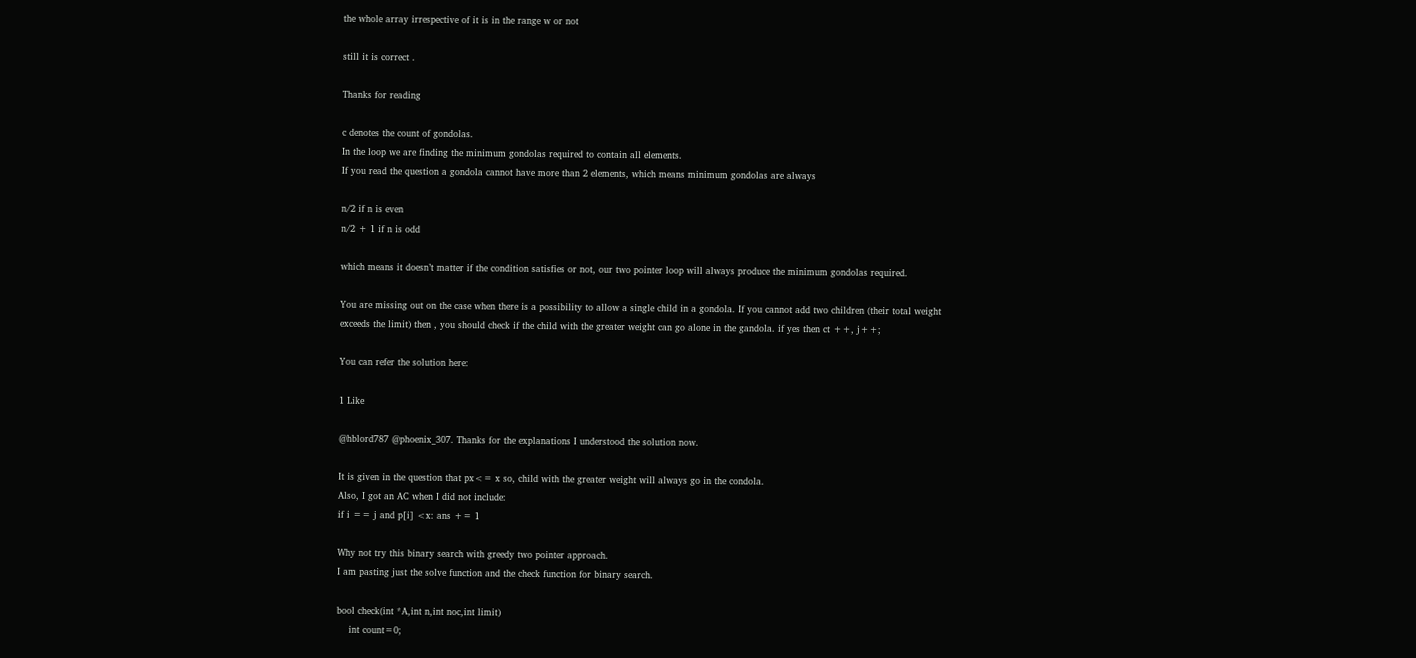the whole array irrespective of it is in the range w or not

still it is correct .

Thanks for reading

c denotes the count of gondolas.
In the loop we are finding the minimum gondolas required to contain all elements.
If you read the question a gondola cannot have more than 2 elements, which means minimum gondolas are always

n/2 if n is even
n/2 + 1 if n is odd

which means it doesn’t matter if the condition satisfies or not, our two pointer loop will always produce the minimum gondolas required.

You are missing out on the case when there is a possibility to allow a single child in a gondola. If you cannot add two children (their total weight exceeds the limit) then , you should check if the child with the greater weight can go alone in the gandola. if yes then ct ++, j++;

You can refer the solution here:

1 Like

@hblord787 @phoenix_307. Thanks for the explanations I understood the solution now.

It is given in the question that px<= x so, child with the greater weight will always go in the condola.
Also, I got an AC when I did not include:
if i == j and p[i] <x: ans += 1

Why not try this binary search with greedy two pointer approach.
I am pasting just the solve function and the check function for binary search.

bool check(int *A,int n,int noc,int limit)
    int count=0;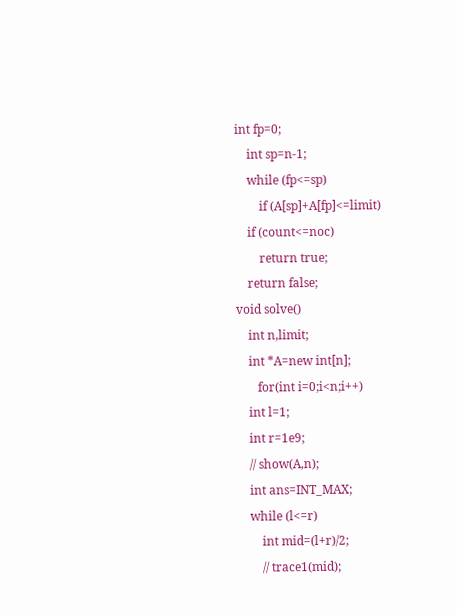int fp=0;
    int sp=n-1;
    while (fp<=sp)
        if (A[sp]+A[fp]<=limit)
    if (count<=noc)
        return true;
    return false;
void solve()
    int n,limit;
    int *A=new int[n];
       for(int i=0;i<n;i++)
    int l=1;
    int r=1e9;
    // show(A,n);
    int ans=INT_MAX;
    while (l<=r)
        int mid=(l+r)/2;
        // trace1(mid);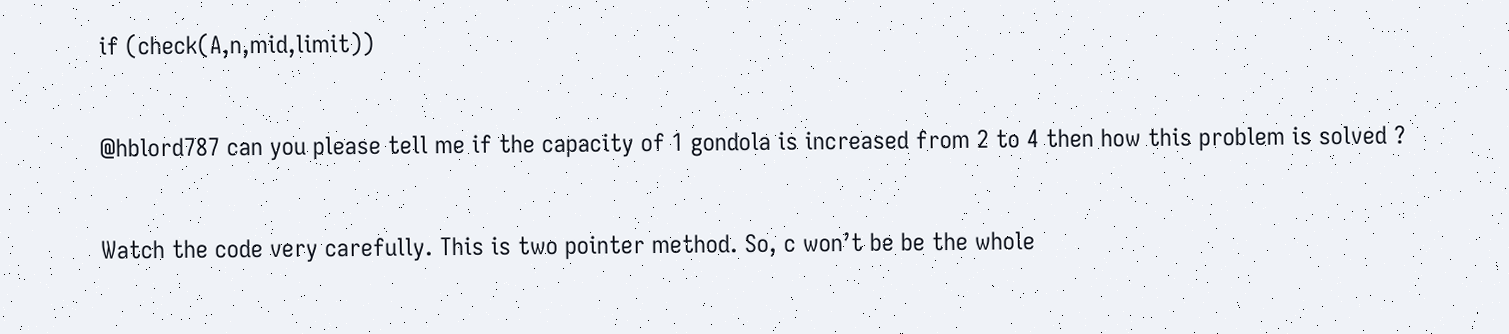if (check(A,n,mid,limit))

@hblord787 can you please tell me if the capacity of 1 gondola is increased from 2 to 4 then how this problem is solved ?

Watch the code very carefully. This is two pointer method. So, c won’t be be the whole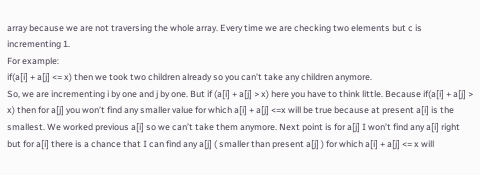array because we are not traversing the whole array. Every time we are checking two elements but c is incrementing 1.
For example:
if(a[i] + a[j] <= x) then we took two children already so you can’t take any children anymore.
So, we are incrementing i by one and j by one. But if (a[i] + a[j] > x) here you have to think little. Because if(a[i] + a[j] > x) then for a[j] you won’t find any smaller value for which a[i] + a[j] <=x will be true because at present a[i] is the smallest. We worked previous a[i] so we can’t take them anymore. Next point is for a[j] I won’t find any a[i] right but for a[i] there is a chance that I can find any a[j] ( smaller than present a[j] ) for which a[i] + a[j] <= x will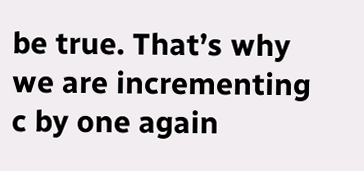be true. That’s why we are incrementing c by one again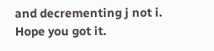and decrementing j not i.
Hope you got it.